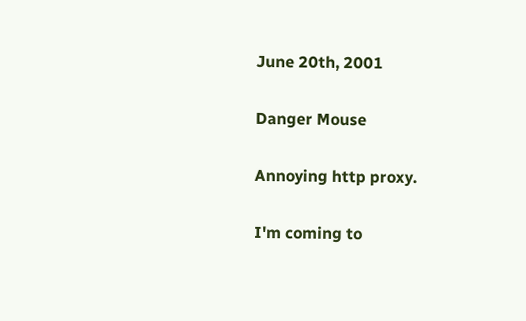June 20th, 2001

Danger Mouse

Annoying http proxy.

I'm coming to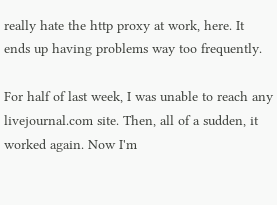really hate the http proxy at work, here. It ends up having problems way too frequently.

For half of last week, I was unable to reach any livejournal.com site. Then, all of a sudden, it worked again. Now I'm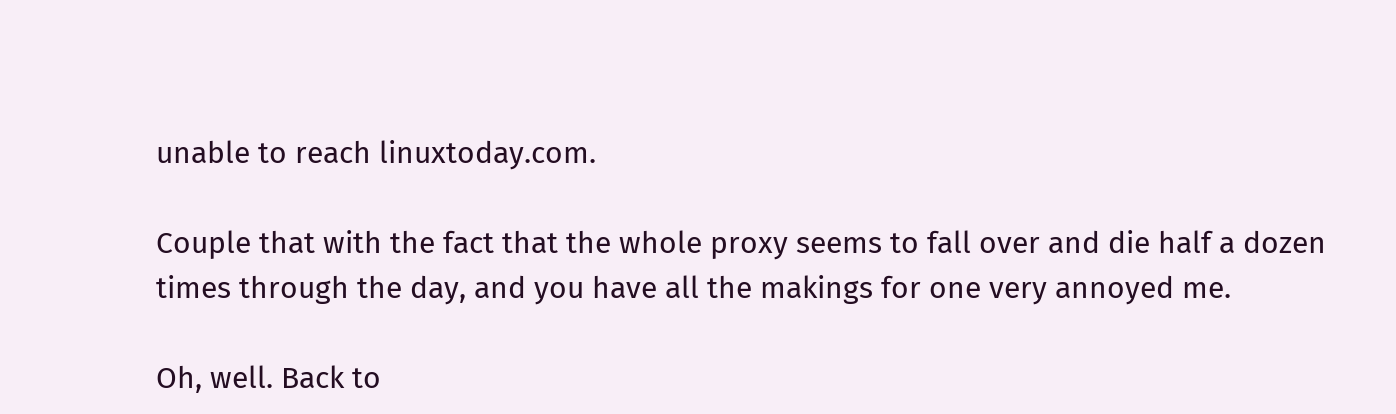unable to reach linuxtoday.com.

Couple that with the fact that the whole proxy seems to fall over and die half a dozen times through the day, and you have all the makings for one very annoyed me.

Oh, well. Back to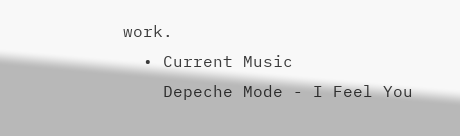work.
  • Current Music
    Depeche Mode - I Feel You